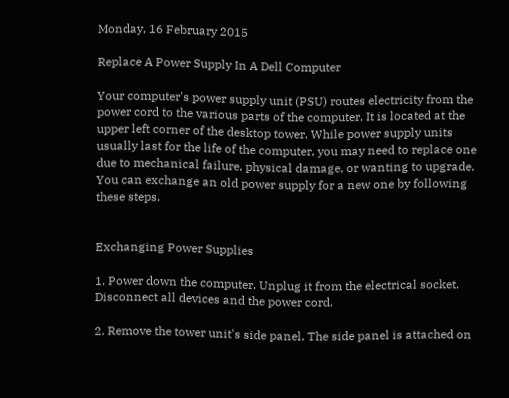Monday, 16 February 2015

Replace A Power Supply In A Dell Computer

Your computer's power supply unit (PSU) routes electricity from the power cord to the various parts of the computer. It is located at the upper left corner of the desktop tower. While power supply units usually last for the life of the computer, you may need to replace one due to mechanical failure, physical damage, or wanting to upgrade. You can exchange an old power supply for a new one by following these steps.


Exchanging Power Supplies

1. Power down the computer. Unplug it from the electrical socket. Disconnect all devices and the power cord.

2. Remove the tower unit's side panel. The side panel is attached on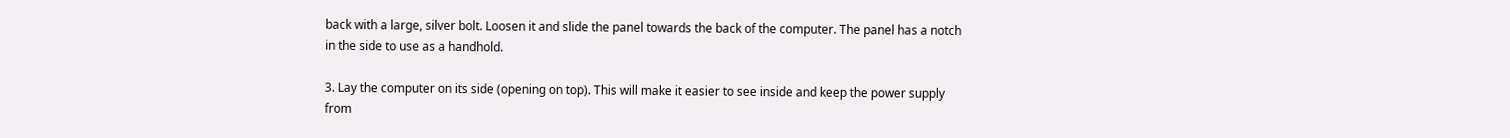back with a large, silver bolt. Loosen it and slide the panel towards the back of the computer. The panel has a notch in the side to use as a handhold.

3. Lay the computer on its side (opening on top). This will make it easier to see inside and keep the power supply from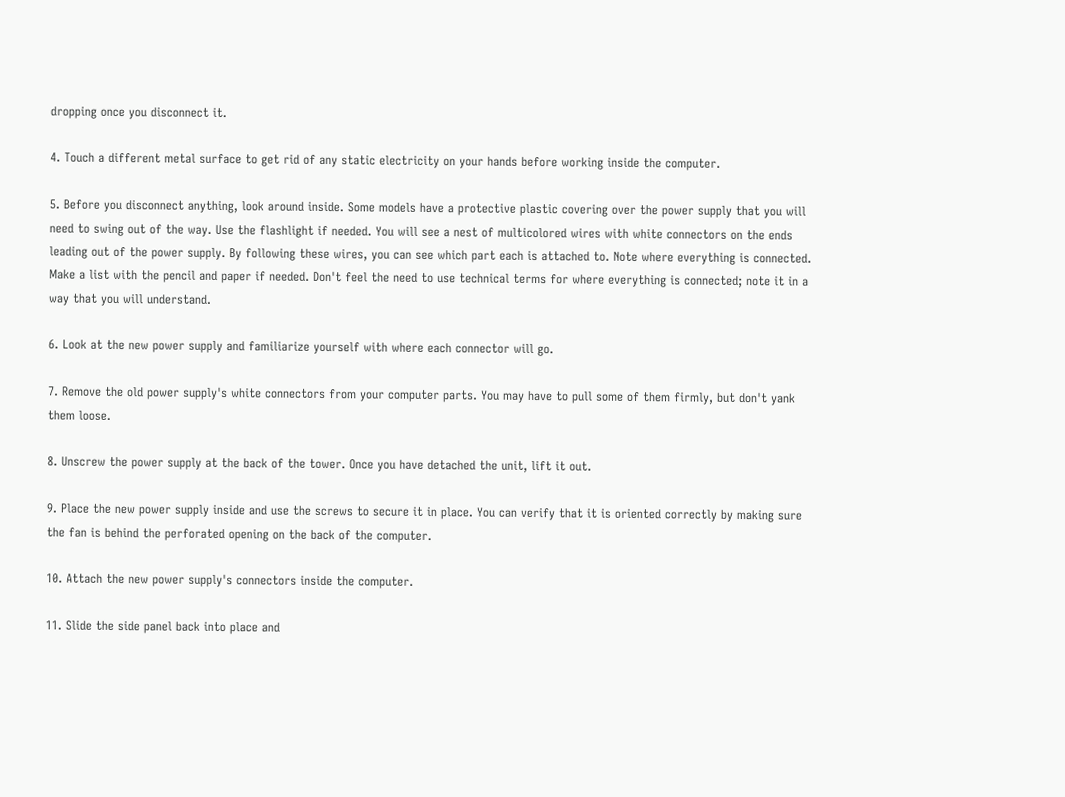dropping once you disconnect it.

4. Touch a different metal surface to get rid of any static electricity on your hands before working inside the computer.

5. Before you disconnect anything, look around inside. Some models have a protective plastic covering over the power supply that you will need to swing out of the way. Use the flashlight if needed. You will see a nest of multicolored wires with white connectors on the ends leading out of the power supply. By following these wires, you can see which part each is attached to. Note where everything is connected. Make a list with the pencil and paper if needed. Don't feel the need to use technical terms for where everything is connected; note it in a way that you will understand.

6. Look at the new power supply and familiarize yourself with where each connector will go.

7. Remove the old power supply's white connectors from your computer parts. You may have to pull some of them firmly, but don't yank them loose.

8. Unscrew the power supply at the back of the tower. Once you have detached the unit, lift it out.

9. Place the new power supply inside and use the screws to secure it in place. You can verify that it is oriented correctly by making sure the fan is behind the perforated opening on the back of the computer.

10. Attach the new power supply's connectors inside the computer.

11. Slide the side panel back into place and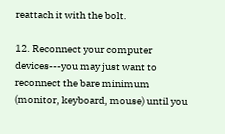reattach it with the bolt.

12. Reconnect your computer devices---you may just want to reconnect the bare minimum (monitor, keyboard, mouse) until you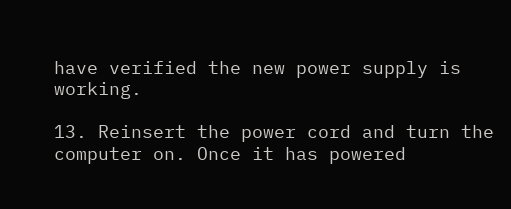have verified the new power supply is working.

13. Reinsert the power cord and turn the computer on. Once it has powered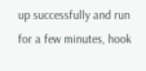up successfully and run for a few minutes, hook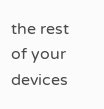the rest of your devices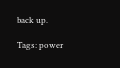back up.

Tags: power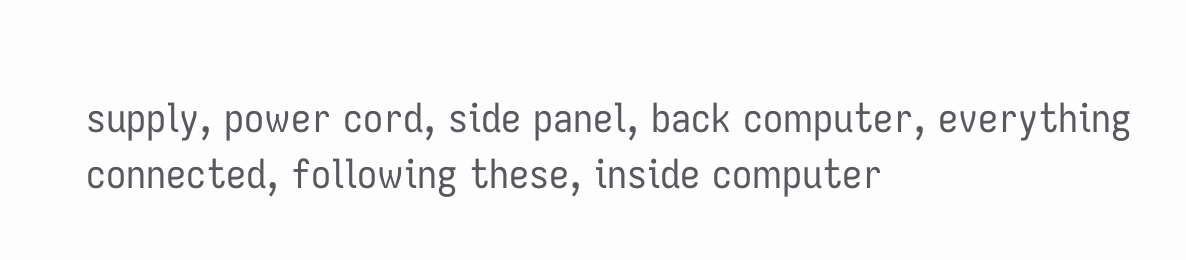supply, power cord, side panel, back computer, everything connected, following these, inside computer